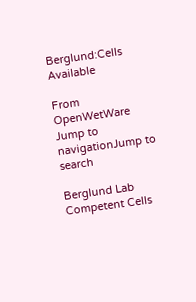Berglund:Cells Available

From OpenWetWare
Jump to navigationJump to search

Berglund Lab Competent Cells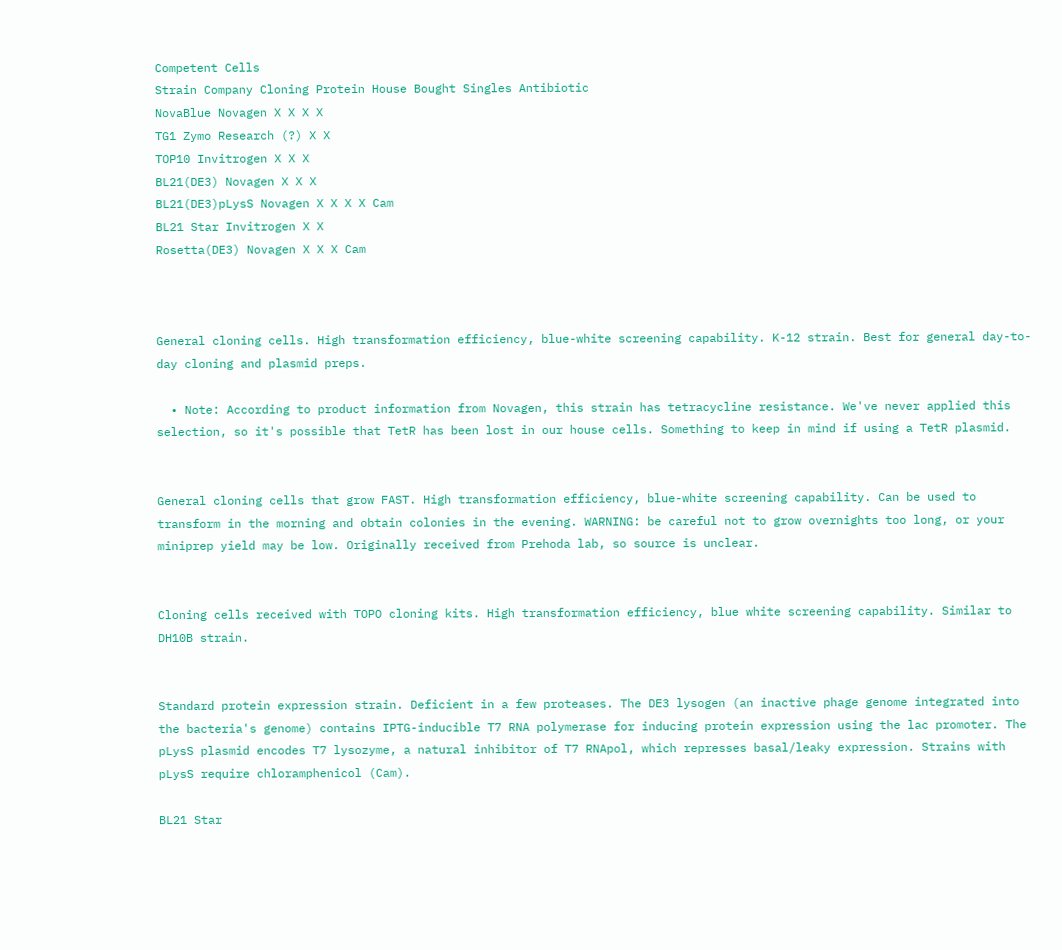Competent Cells
Strain Company Cloning Protein House Bought Singles Antibiotic
NovaBlue Novagen X X X X
TG1 Zymo Research (?) X X
TOP10 Invitrogen X X X
BL21(DE3) Novagen X X X
BL21(DE3)pLysS Novagen X X X X Cam
BL21 Star Invitrogen X X
Rosetta(DE3) Novagen X X X Cam



General cloning cells. High transformation efficiency, blue-white screening capability. K-12 strain. Best for general day-to-day cloning and plasmid preps.

  • Note: According to product information from Novagen, this strain has tetracycline resistance. We've never applied this selection, so it's possible that TetR has been lost in our house cells. Something to keep in mind if using a TetR plasmid.


General cloning cells that grow FAST. High transformation efficiency, blue-white screening capability. Can be used to transform in the morning and obtain colonies in the evening. WARNING: be careful not to grow overnights too long, or your miniprep yield may be low. Originally received from Prehoda lab, so source is unclear.


Cloning cells received with TOPO cloning kits. High transformation efficiency, blue white screening capability. Similar to DH10B strain.


Standard protein expression strain. Deficient in a few proteases. The DE3 lysogen (an inactive phage genome integrated into the bacteria's genome) contains IPTG-inducible T7 RNA polymerase for inducing protein expression using the lac promoter. The pLysS plasmid encodes T7 lysozyme, a natural inhibitor of T7 RNApol, which represses basal/leaky expression. Strains with pLysS require chloramphenicol (Cam).

BL21 Star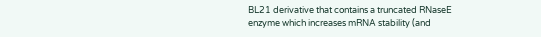BL21 derivative that contains a truncated RNaseE enzyme which increases mRNA stability (and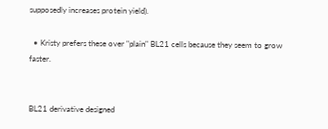supposedly increases protein yield).

  • Kristy prefers these over "plain" BL21 cells because they seem to grow faster.


BL21 derivative designed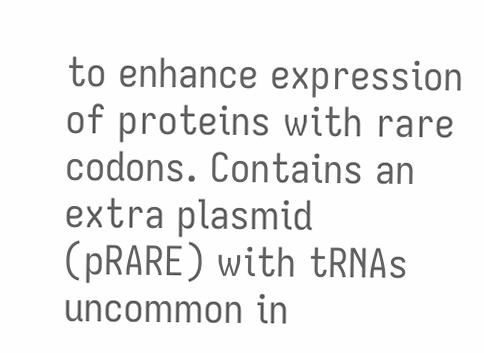to enhance expression of proteins with rare codons. Contains an extra plasmid (pRARE) with tRNAs uncommon in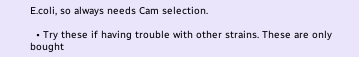E.coli, so always needs Cam selection.

  • Try these if having trouble with other strains. These are only bought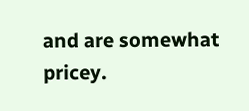and are somewhat pricey.